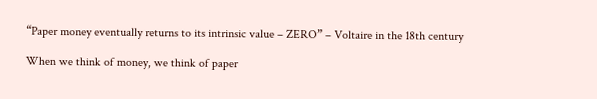“Paper money eventually returns to its intrinsic value – ZERO” – Voltaire in the 18th century

When we think of money, we think of paper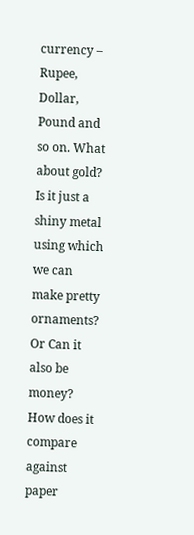currency – Rupee, Dollar, Pound and so on. What about gold? Is it just a shiny metal using which we can make pretty ornaments? Or Can it also be money? How does it compare against paper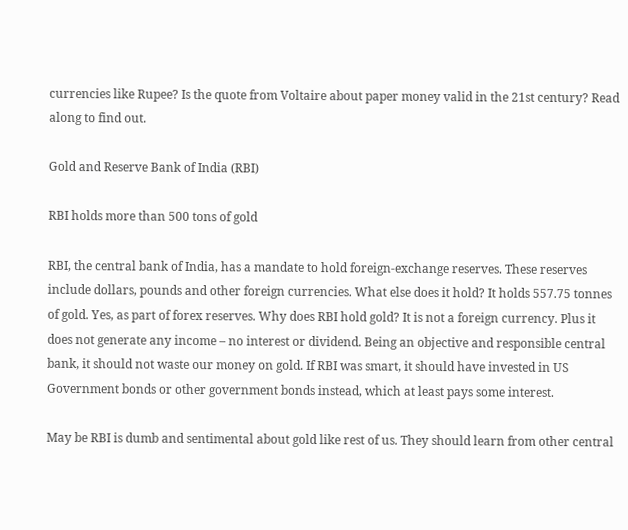currencies like Rupee? Is the quote from Voltaire about paper money valid in the 21st century? Read along to find out.

Gold and Reserve Bank of India (RBI)

RBI holds more than 500 tons of gold

RBI, the central bank of India, has a mandate to hold foreign-exchange reserves. These reserves include dollars, pounds and other foreign currencies. What else does it hold? It holds 557.75 tonnes of gold. Yes, as part of forex reserves. Why does RBI hold gold? It is not a foreign currency. Plus it does not generate any income – no interest or dividend. Being an objective and responsible central bank, it should not waste our money on gold. If RBI was smart, it should have invested in US Government bonds or other government bonds instead, which at least pays some interest.

May be RBI is dumb and sentimental about gold like rest of us. They should learn from other central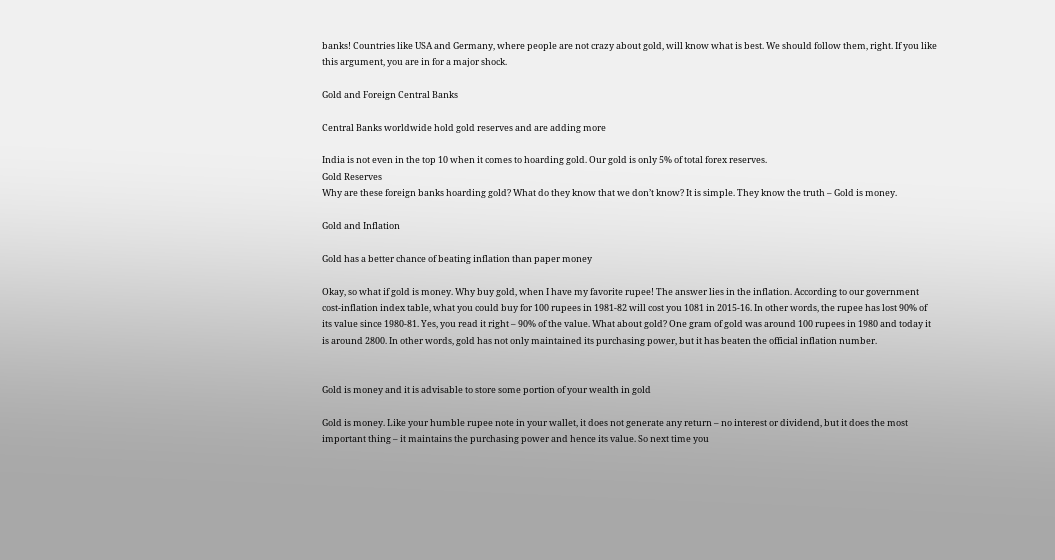banks! Countries like USA and Germany, where people are not crazy about gold, will know what is best. We should follow them, right. If you like this argument, you are in for a major shock.

Gold and Foreign Central Banks

Central Banks worldwide hold gold reserves and are adding more

India is not even in the top 10 when it comes to hoarding gold. Our gold is only 5% of total forex reserves.
Gold Reserves
Why are these foreign banks hoarding gold? What do they know that we don’t know? It is simple. They know the truth – Gold is money.

Gold and Inflation

Gold has a better chance of beating inflation than paper money

Okay, so what if gold is money. Why buy gold, when I have my favorite rupee! The answer lies in the inflation. According to our government cost-inflation index table, what you could buy for 100 rupees in 1981-82 will cost you 1081 in 2015-16. In other words, the rupee has lost 90% of its value since 1980-81. Yes, you read it right – 90% of the value. What about gold? One gram of gold was around 100 rupees in 1980 and today it is around 2800. In other words, gold has not only maintained its purchasing power, but it has beaten the official inflation number.


Gold is money and it is advisable to store some portion of your wealth in gold

Gold is money. Like your humble rupee note in your wallet, it does not generate any return – no interest or dividend, but it does the most important thing – it maintains the purchasing power and hence its value. So next time you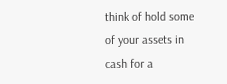think of hold some of your assets in cash for a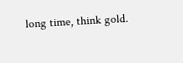long time, think gold.